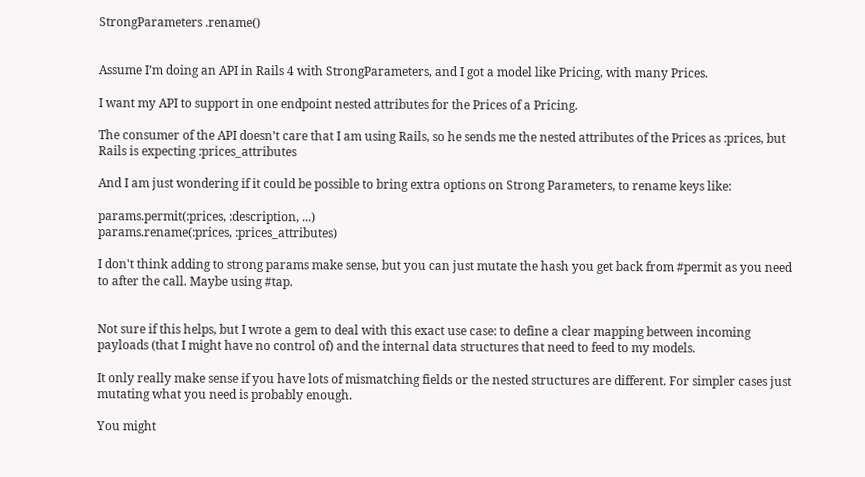StrongParameters .rename()


Assume I’m doing an API in Rails 4 with StrongParameters, and I got a model like Pricing, with many Prices.

I want my API to support in one endpoint nested attributes for the Prices of a Pricing.

The consumer of the API doesn’t care that I am using Rails, so he sends me the nested attributes of the Prices as :prices, but Rails is expecting :prices_attributes

And I am just wondering if it could be possible to bring extra options on Strong Parameters, to rename keys like:

params.permit(:prices, :description, ...)
params.rename(:prices, :prices_attributes)

I don't think adding to strong params make sense, but you can just mutate the hash you get back from #permit as you need to after the call. Maybe using #tap.


Not sure if this helps, but I wrote a gem to deal with this exact use case: to define a clear mapping between incoming payloads (that I might have no control of) and the internal data structures that need to feed to my models.

It only really make sense if you have lots of mismatching fields or the nested structures are different. For simpler cases just mutating what you need is probably enough.

You might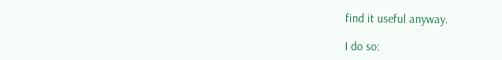find it useful anyway.

I do so: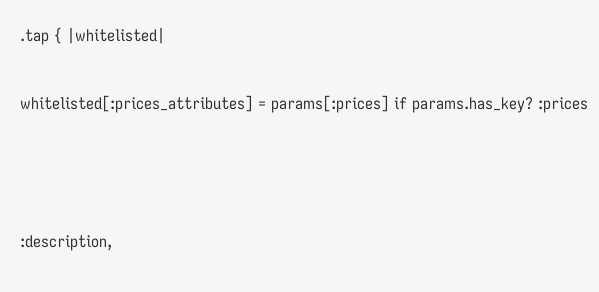.tap { |whitelisted|

whitelisted[:prices_attributes] = params[:prices] if params.has_key? :prices



:description,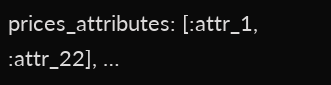prices_attributes: [:attr_1, :attr_22], …